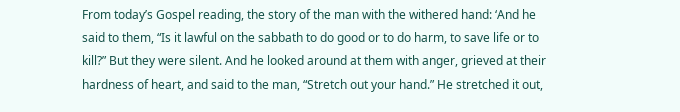From today’s Gospel reading, the story of the man with the withered hand: ‘And he said to them, “Is it lawful on the sabbath to do good or to do harm, to save life or to kill?” But they were silent. And he looked around at them with anger, grieved at their hardness of heart, and said to the man, “Stretch out your hand.” He stretched it out,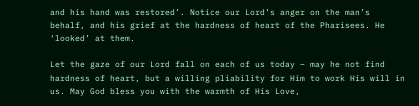and his hand was restored’. Notice our Lord’s anger on the man’s behalf, and his grief at the hardness of heart of the Pharisees. He ‘looked’ at them.

Let the gaze of our Lord fall on each of us today – may he not find hardness of heart, but a willing pliability for Him to work His will in us. May God bless you with the warmth of His Love,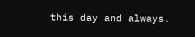this day and always.